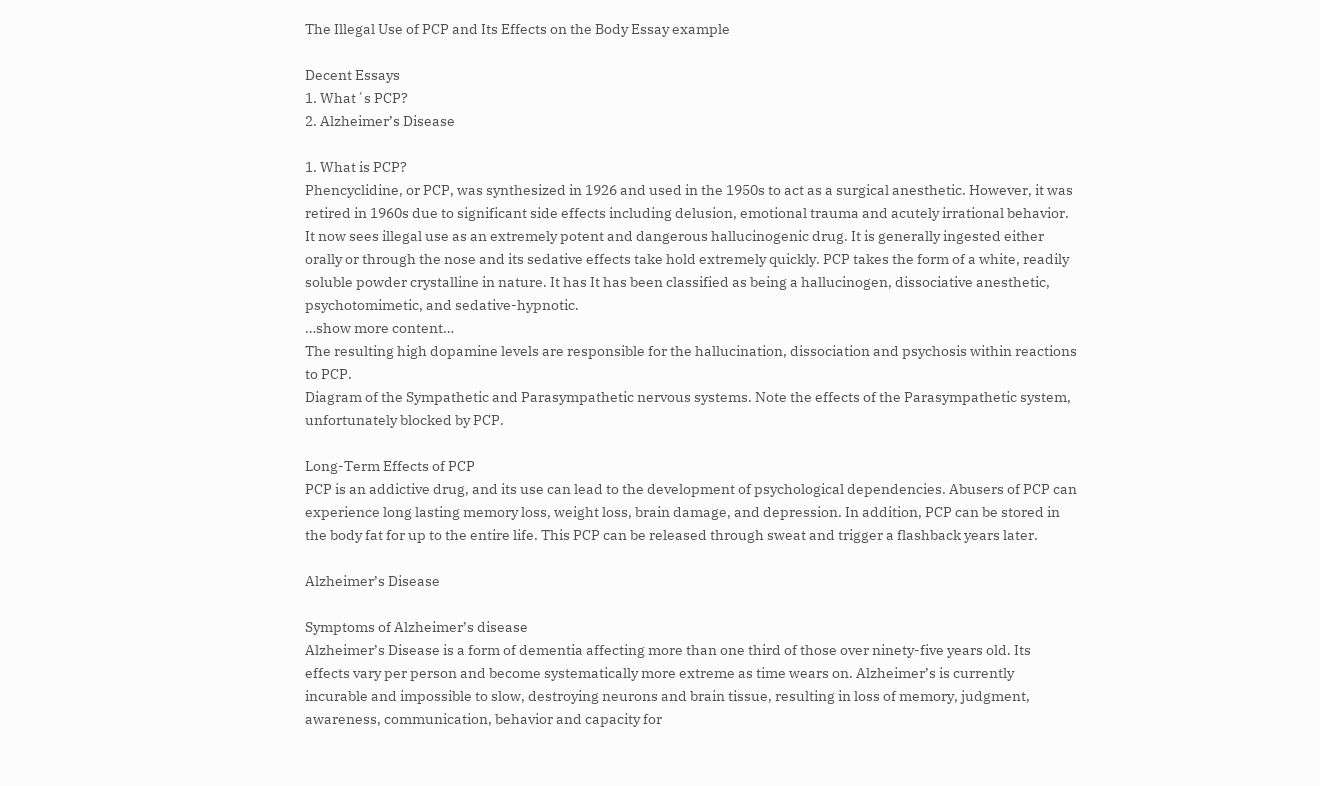The Illegal Use of PCP and Its Effects on the Body Essay example

Decent Essays
1. What´s PCP?
2. Alzheimer’s Disease

1. What is PCP?
Phencyclidine, or PCP, was synthesized in 1926 and used in the 1950s to act as a surgical anesthetic. However, it was retired in 1960s due to significant side effects including delusion, emotional trauma and acutely irrational behavior. It now sees illegal use as an extremely potent and dangerous hallucinogenic drug. It is generally ingested either orally or through the nose and its sedative effects take hold extremely quickly. PCP takes the form of a white, readily soluble powder crystalline in nature. It has It has been classified as being a hallucinogen, dissociative anesthetic, psychotomimetic, and sedative-hypnotic.
…show more content…
The resulting high dopamine levels are responsible for the hallucination, dissociation and psychosis within reactions to PCP.
Diagram of the Sympathetic and Parasympathetic nervous systems. Note the effects of the Parasympathetic system, unfortunately blocked by PCP.

Long-Term Effects of PCP
PCP is an addictive drug, and its use can lead to the development of psychological dependencies. Abusers of PCP can experience long lasting memory loss, weight loss, brain damage, and depression. In addition, PCP can be stored in the body fat for up to the entire life. This PCP can be released through sweat and trigger a flashback years later.

Alzheimer’s Disease

Symptoms of Alzheimer’s disease
Alzheimer’s Disease is a form of dementia affecting more than one third of those over ninety-five years old. Its effects vary per person and become systematically more extreme as time wears on. Alzheimer’s is currently incurable and impossible to slow, destroying neurons and brain tissue, resulting in loss of memory, judgment, awareness, communication, behavior and capacity for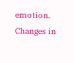emotion. Changes in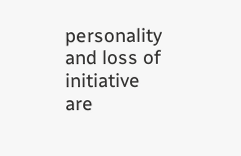personality and loss of initiative are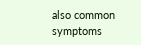also common symptoms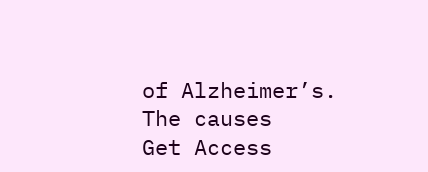of Alzheimer’s.
The causes
Get Access